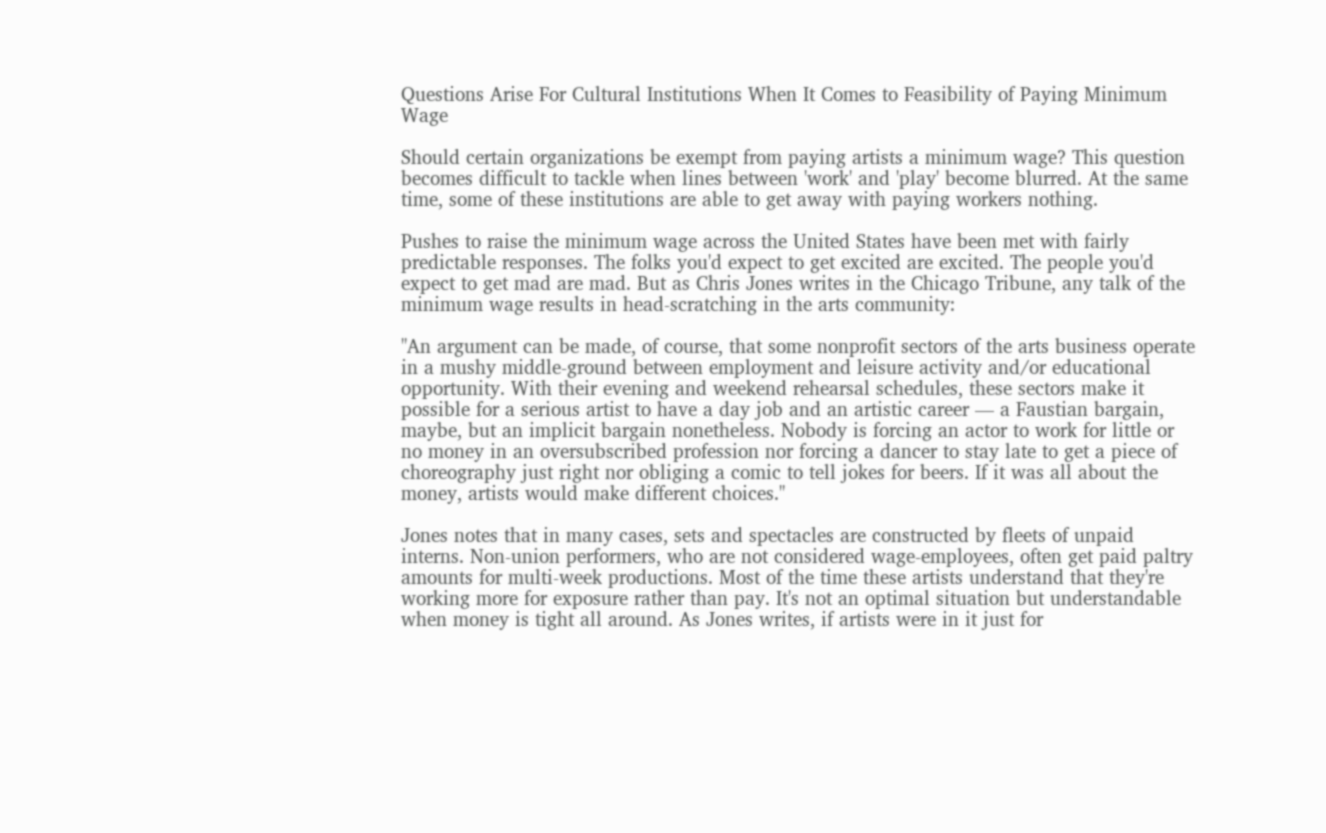Questions Arise For Cultural Institutions When It Comes to Feasibility of Paying Minimum Wage

Should certain organizations be exempt from paying artists a minimum wage? This question becomes difficult to tackle when lines between 'work' and 'play' become blurred. At the same time, some of these institutions are able to get away with paying workers nothing.

Pushes to raise the minimum wage across the United States have been met with fairly predictable responses. The folks you'd expect to get excited are excited. The people you'd expect to get mad are mad. But as Chris Jones writes in the Chicago Tribune, any talk of the minimum wage results in head-scratching in the arts community:

"An argument can be made, of course, that some nonprofit sectors of the arts business operate in a mushy middle-ground between employment and leisure activity and/or educational opportunity. With their evening and weekend rehearsal schedules, these sectors make it possible for a serious artist to have a day job and an artistic career — a Faustian bargain, maybe, but an implicit bargain nonetheless. Nobody is forcing an actor to work for little or no money in an oversubscribed profession nor forcing a dancer to stay late to get a piece of choreography just right nor obliging a comic to tell jokes for beers. If it was all about the money, artists would make different choices."

Jones notes that in many cases, sets and spectacles are constructed by fleets of unpaid interns. Non-union performers, who are not considered wage-employees, often get paid paltry amounts for multi-week productions. Most of the time these artists understand that they're working more for exposure rather than pay. It's not an optimal situation but understandable when money is tight all around. As Jones writes, if artists were in it just for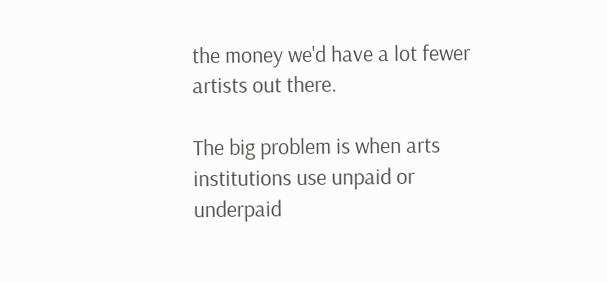the money we'd have a lot fewer artists out there.

The big problem is when arts institutions use unpaid or underpaid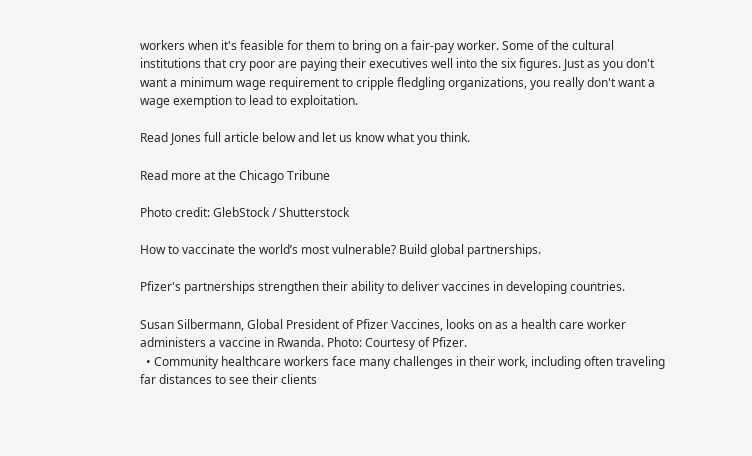workers when it's feasible for them to bring on a fair-pay worker. Some of the cultural institutions that cry poor are paying their executives well into the six figures. Just as you don't want a minimum wage requirement to cripple fledgling organizations, you really don't want a wage exemption to lead to exploitation.

Read Jones full article below and let us know what you think.

Read more at the Chicago Tribune

Photo credit: GlebStock / Shutterstock

How to vaccinate the world’s most vulnerable? Build global partnerships.

Pfizer's partnerships strengthen their ability to deliver vaccines in developing countries.

Susan Silbermann, Global President of Pfizer Vaccines, looks on as a health care worker administers a vaccine in Rwanda. Photo: Courtesy of Pfizer.
  • Community healthcare workers face many challenges in their work, including often traveling far distances to see their clients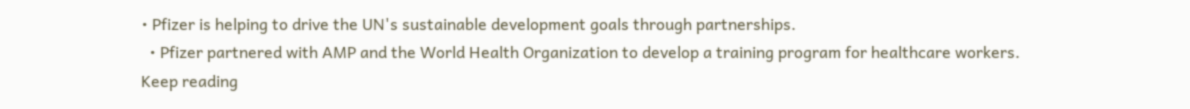• Pfizer is helping to drive the UN's sustainable development goals through partnerships.
  • Pfizer partnered with AMP and the World Health Organization to develop a training program for healthcare workers.
Keep reading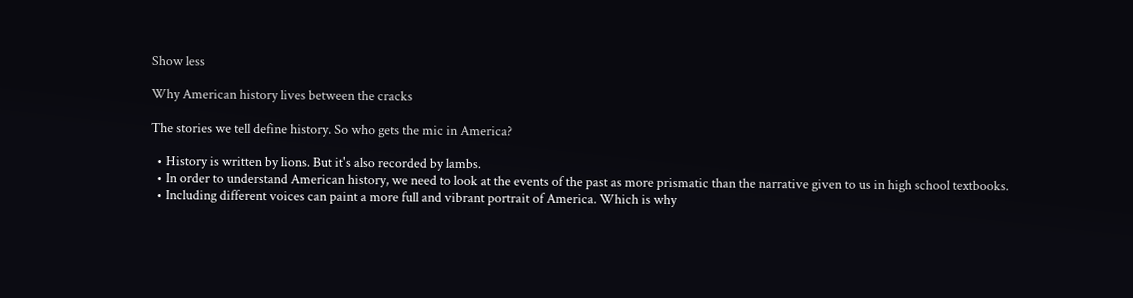Show less

Why American history lives between the cracks

The stories we tell define history. So who gets the mic in America?

  • History is written by lions. But it's also recorded by lambs.
  • In order to understand American history, we need to look at the events of the past as more prismatic than the narrative given to us in high school textbooks.
  • Including different voices can paint a more full and vibrant portrait of America. Which is why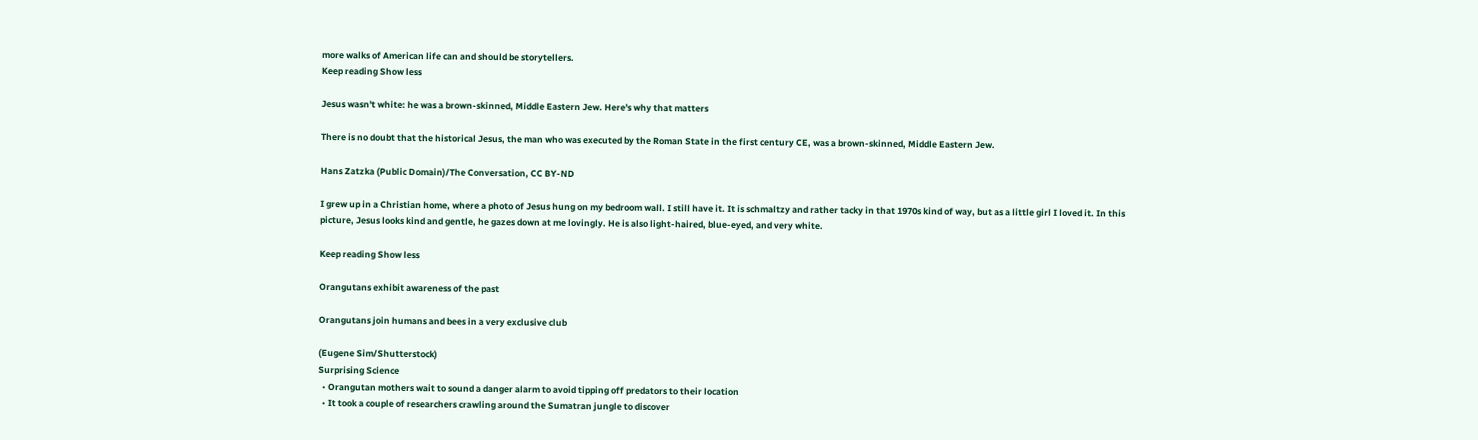more walks of American life can and should be storytellers.
Keep reading Show less

Jesus wasn't white: he was a brown-skinned, Middle Eastern Jew. Here's why that matters

There is no doubt that the historical Jesus, the man who was executed by the Roman State in the first century CE, was a brown-skinned, Middle Eastern Jew.

Hans Zatzka (Public Domain)/The Conversation, CC BY-ND

I grew up in a Christian home, where a photo of Jesus hung on my bedroom wall. I still have it. It is schmaltzy and rather tacky in that 1970s kind of way, but as a little girl I loved it. In this picture, Jesus looks kind and gentle, he gazes down at me lovingly. He is also light-haired, blue-eyed, and very white.

Keep reading Show less

Orangutans exhibit awareness of the past

Orangutans join humans and bees in a very exclusive club

(Eugene Sim/Shutterstock)
Surprising Science
  • Orangutan mothers wait to sound a danger alarm to avoid tipping off predators to their location
  • It took a couple of researchers crawling around the Sumatran jungle to discover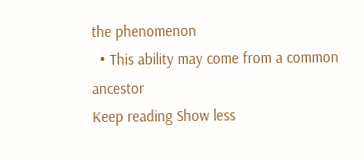the phenomenon
  • This ability may come from a common ancestor
Keep reading Show less